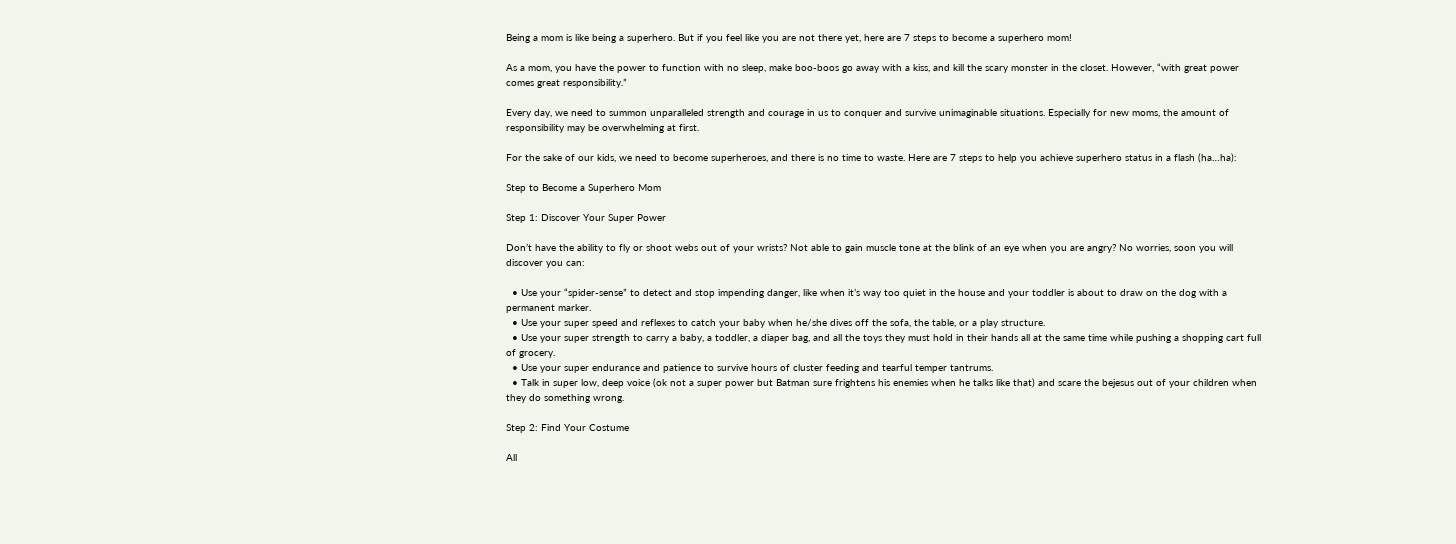Being a mom is like being a superhero. But if you feel like you are not there yet, here are 7 steps to become a superhero mom!

As a mom, you have the power to function with no sleep, make boo-boos go away with a kiss, and kill the scary monster in the closet. However, “with great power comes great responsibility.”

Every day, we need to summon unparalleled strength and courage in us to conquer and survive unimaginable situations. Especially for new moms, the amount of responsibility may be overwhelming at first.

For the sake of our kids, we need to become superheroes, and there is no time to waste. Here are 7 steps to help you achieve superhero status in a flash (ha…ha):

Step to Become a Superhero Mom

Step 1: Discover Your Super Power

Don’t have the ability to fly or shoot webs out of your wrists? Not able to gain muscle tone at the blink of an eye when you are angry? No worries, soon you will discover you can:

  • Use your “spider-sense” to detect and stop impending danger, like when it’s way too quiet in the house and your toddler is about to draw on the dog with a permanent marker.
  • Use your super speed and reflexes to catch your baby when he/she dives off the sofa, the table, or a play structure.
  • Use your super strength to carry a baby, a toddler, a diaper bag, and all the toys they must hold in their hands all at the same time while pushing a shopping cart full of grocery.
  • Use your super endurance and patience to survive hours of cluster feeding and tearful temper tantrums.
  • Talk in super low, deep voice (ok not a super power but Batman sure frightens his enemies when he talks like that) and scare the bejesus out of your children when they do something wrong.

Step 2: Find Your Costume

All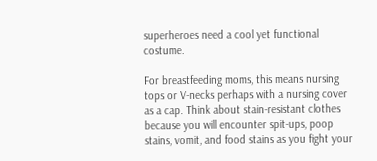superheroes need a cool yet functional costume.

For breastfeeding moms, this means nursing tops or V-necks perhaps with a nursing cover as a cap. Think about stain-resistant clothes because you will encounter spit-ups, poop stains, vomit, and food stains as you fight your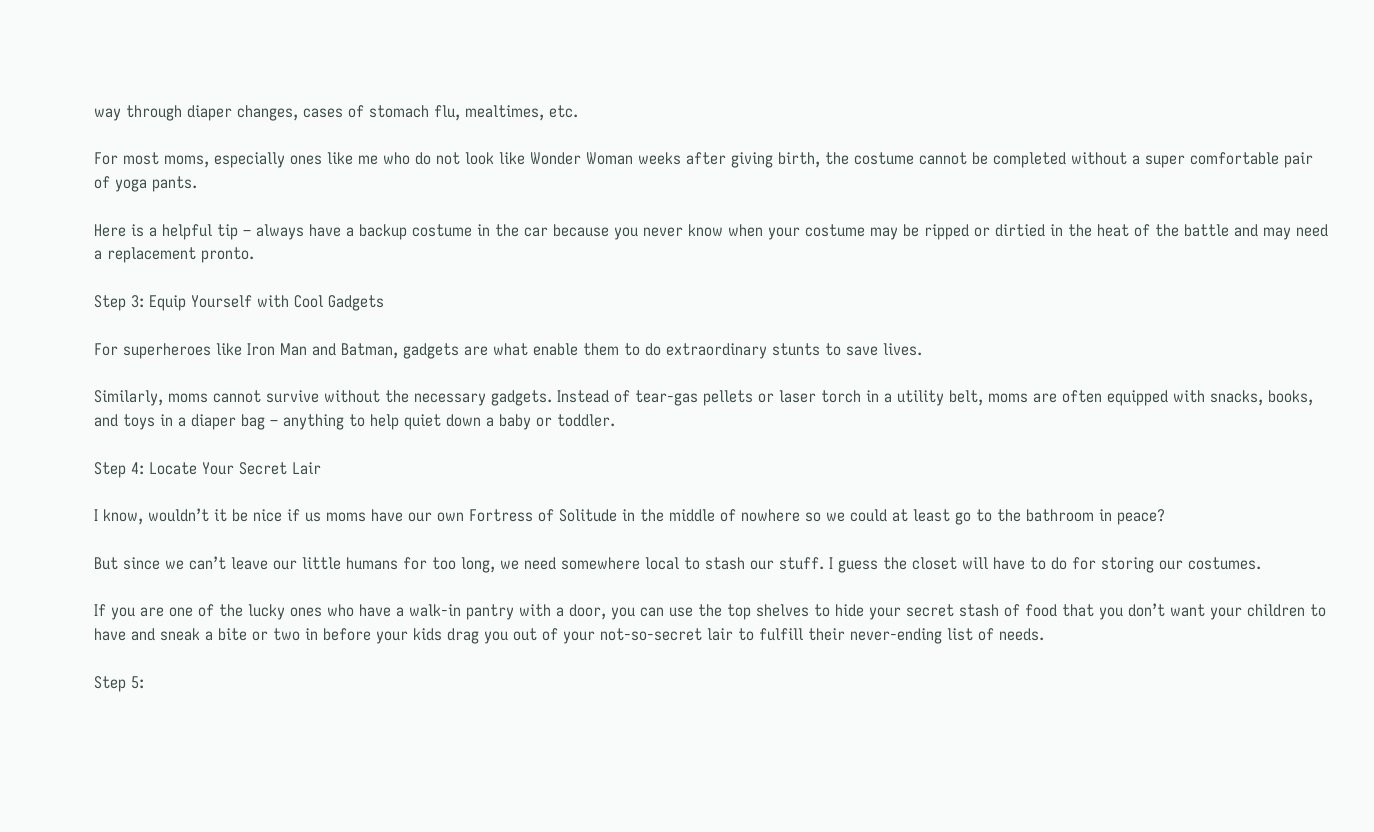way through diaper changes, cases of stomach flu, mealtimes, etc.

For most moms, especially ones like me who do not look like Wonder Woman weeks after giving birth, the costume cannot be completed without a super comfortable pair of yoga pants.

Here is a helpful tip – always have a backup costume in the car because you never know when your costume may be ripped or dirtied in the heat of the battle and may need a replacement pronto.

Step 3: Equip Yourself with Cool Gadgets

For superheroes like Iron Man and Batman, gadgets are what enable them to do extraordinary stunts to save lives.

Similarly, moms cannot survive without the necessary gadgets. Instead of tear-gas pellets or laser torch in a utility belt, moms are often equipped with snacks, books, and toys in a diaper bag – anything to help quiet down a baby or toddler.

Step 4: Locate Your Secret Lair

I know, wouldn’t it be nice if us moms have our own Fortress of Solitude in the middle of nowhere so we could at least go to the bathroom in peace?

But since we can’t leave our little humans for too long, we need somewhere local to stash our stuff. I guess the closet will have to do for storing our costumes.

If you are one of the lucky ones who have a walk-in pantry with a door, you can use the top shelves to hide your secret stash of food that you don’t want your children to have and sneak a bite or two in before your kids drag you out of your not-so-secret lair to fulfill their never-ending list of needs.

Step 5: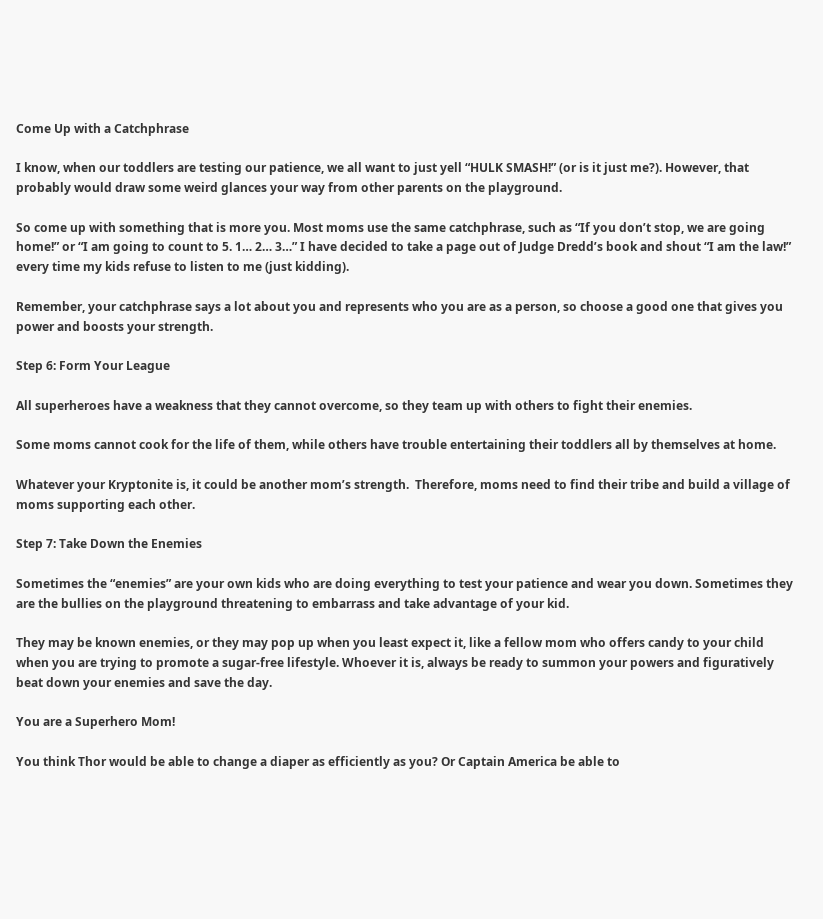Come Up with a Catchphrase

I know, when our toddlers are testing our patience, we all want to just yell “HULK SMASH!” (or is it just me?). However, that probably would draw some weird glances your way from other parents on the playground.

So come up with something that is more you. Most moms use the same catchphrase, such as “If you don’t stop, we are going home!” or “I am going to count to 5. 1… 2… 3…” I have decided to take a page out of Judge Dredd’s book and shout “I am the law!” every time my kids refuse to listen to me (just kidding).

Remember, your catchphrase says a lot about you and represents who you are as a person, so choose a good one that gives you power and boosts your strength.

Step 6: Form Your League

All superheroes have a weakness that they cannot overcome, so they team up with others to fight their enemies.

Some moms cannot cook for the life of them, while others have trouble entertaining their toddlers all by themselves at home.

Whatever your Kryptonite is, it could be another mom’s strength.  Therefore, moms need to find their tribe and build a village of moms supporting each other.

Step 7: Take Down the Enemies

Sometimes the “enemies” are your own kids who are doing everything to test your patience and wear you down. Sometimes they are the bullies on the playground threatening to embarrass and take advantage of your kid.

They may be known enemies, or they may pop up when you least expect it, like a fellow mom who offers candy to your child when you are trying to promote a sugar-free lifestyle. Whoever it is, always be ready to summon your powers and figuratively beat down your enemies and save the day.

You are a Superhero Mom!

You think Thor would be able to change a diaper as efficiently as you? Or Captain America be able to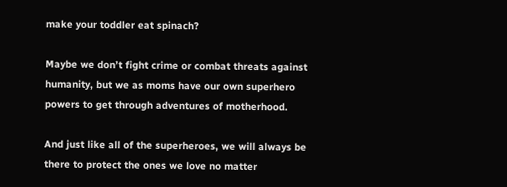make your toddler eat spinach?

Maybe we don’t fight crime or combat threats against humanity, but we as moms have our own superhero powers to get through adventures of motherhood.

And just like all of the superheroes, we will always be there to protect the ones we love no matter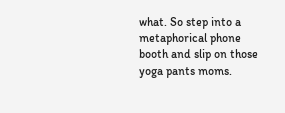what. So step into a metaphorical phone booth and slip on those yoga pants moms.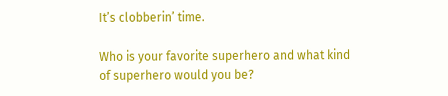It’s clobberin’ time.

Who is your favorite superhero and what kind of superhero would you be?